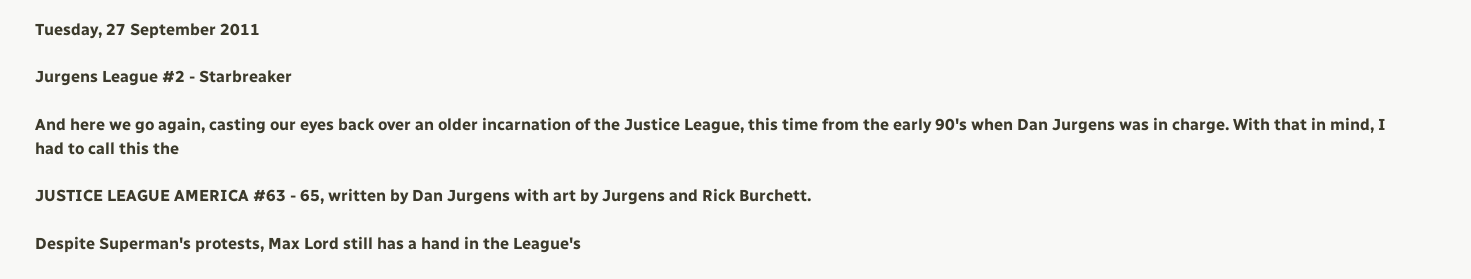Tuesday, 27 September 2011

Jurgens League #2 - Starbreaker

And here we go again, casting our eyes back over an older incarnation of the Justice League, this time from the early 90's when Dan Jurgens was in charge. With that in mind, I had to call this the

JUSTICE LEAGUE AMERICA #63 - 65, written by Dan Jurgens with art by Jurgens and Rick Burchett.

Despite Superman's protests, Max Lord still has a hand in the League's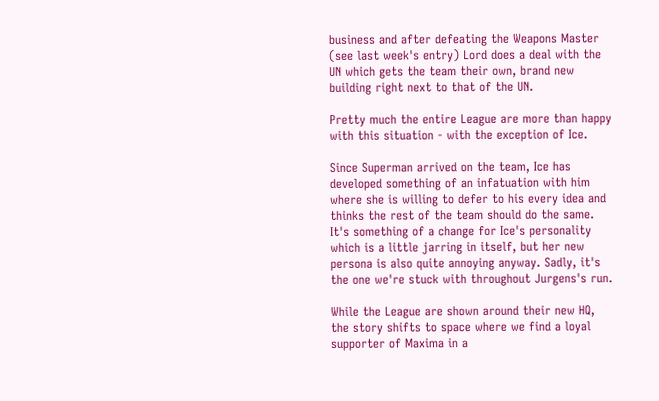business and after defeating the Weapons Master (see last week's entry) Lord does a deal with the UN which gets the team their own, brand new building right next to that of the UN.

Pretty much the entire League are more than happy with this situation - with the exception of Ice.

Since Superman arrived on the team, Ice has developed something of an infatuation with him where she is willing to defer to his every idea and thinks the rest of the team should do the same. It's something of a change for Ice's personality which is a little jarring in itself, but her new persona is also quite annoying anyway. Sadly, it's the one we're stuck with throughout Jurgens's run.

While the League are shown around their new HQ, the story shifts to space where we find a loyal supporter of Maxima in a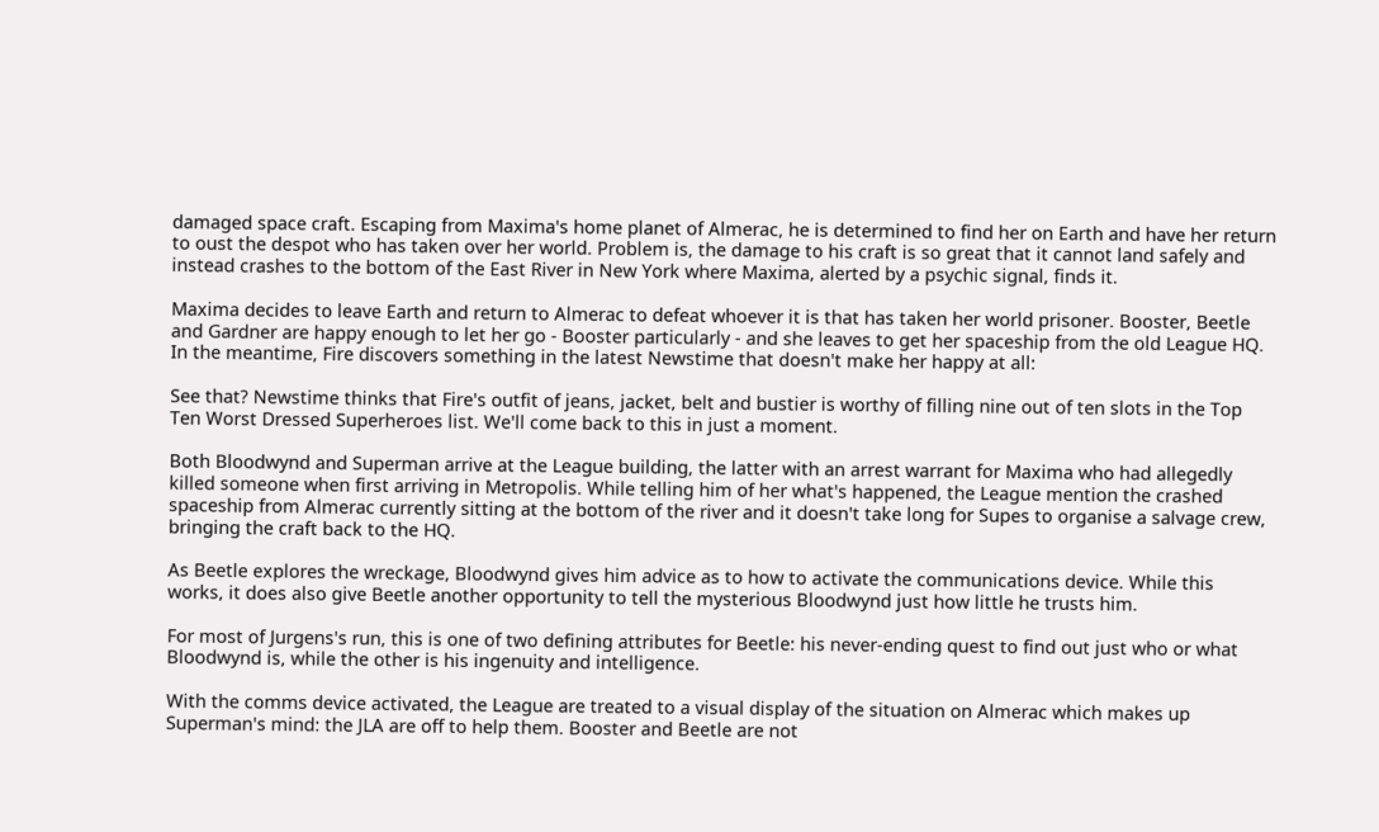damaged space craft. Escaping from Maxima's home planet of Almerac, he is determined to find her on Earth and have her return to oust the despot who has taken over her world. Problem is, the damage to his craft is so great that it cannot land safely and instead crashes to the bottom of the East River in New York where Maxima, alerted by a psychic signal, finds it.

Maxima decides to leave Earth and return to Almerac to defeat whoever it is that has taken her world prisoner. Booster, Beetle and Gardner are happy enough to let her go - Booster particularly - and she leaves to get her spaceship from the old League HQ. In the meantime, Fire discovers something in the latest Newstime that doesn't make her happy at all:

See that? Newstime thinks that Fire's outfit of jeans, jacket, belt and bustier is worthy of filling nine out of ten slots in the Top Ten Worst Dressed Superheroes list. We'll come back to this in just a moment.

Both Bloodwynd and Superman arrive at the League building, the latter with an arrest warrant for Maxima who had allegedly killed someone when first arriving in Metropolis. While telling him of her what's happened, the League mention the crashed spaceship from Almerac currently sitting at the bottom of the river and it doesn't take long for Supes to organise a salvage crew, bringing the craft back to the HQ.

As Beetle explores the wreckage, Bloodwynd gives him advice as to how to activate the communications device. While this works, it does also give Beetle another opportunity to tell the mysterious Bloodwynd just how little he trusts him.

For most of Jurgens's run, this is one of two defining attributes for Beetle: his never-ending quest to find out just who or what Bloodwynd is, while the other is his ingenuity and intelligence.

With the comms device activated, the League are treated to a visual display of the situation on Almerac which makes up Superman's mind: the JLA are off to help them. Booster and Beetle are not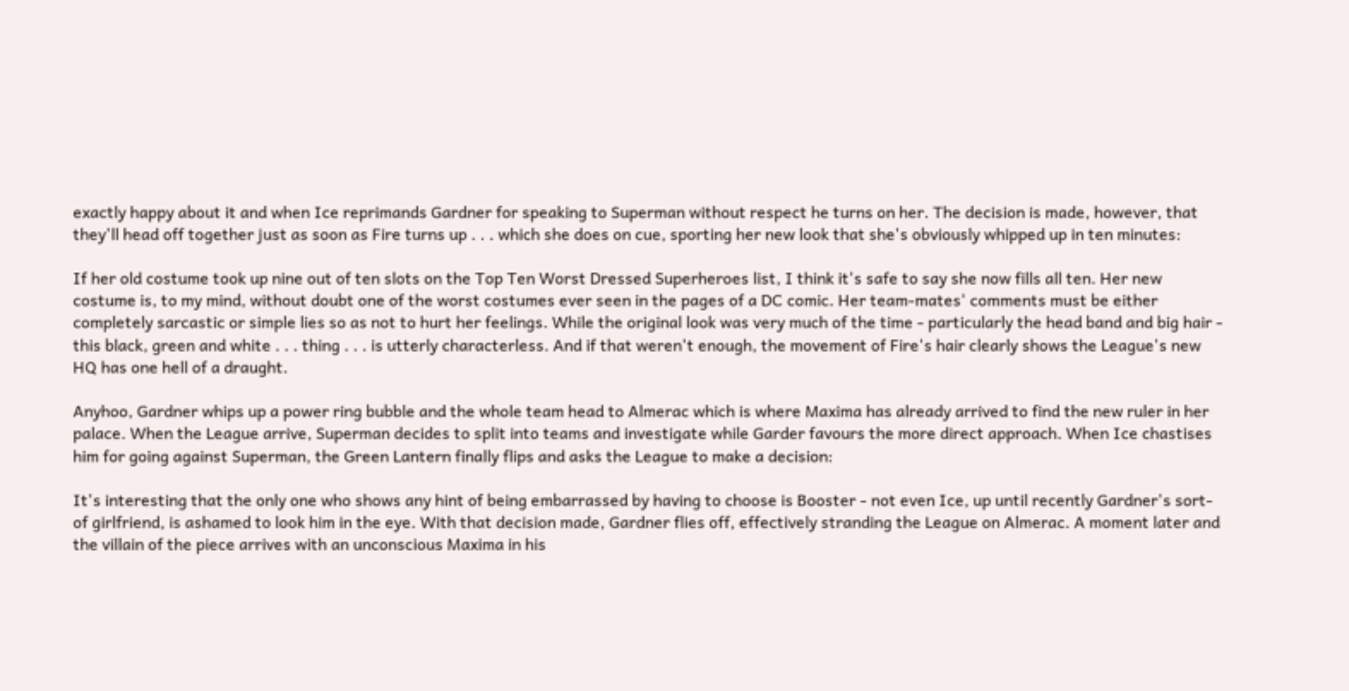exactly happy about it and when Ice reprimands Gardner for speaking to Superman without respect he turns on her. The decision is made, however, that they'll head off together just as soon as Fire turns up . . . which she does on cue, sporting her new look that she's obviously whipped up in ten minutes:

If her old costume took up nine out of ten slots on the Top Ten Worst Dressed Superheroes list, I think it's safe to say she now fills all ten. Her new costume is, to my mind, without doubt one of the worst costumes ever seen in the pages of a DC comic. Her team-mates' comments must be either completely sarcastic or simple lies so as not to hurt her feelings. While the original look was very much of the time - particularly the head band and big hair - this black, green and white . . . thing . . . is utterly characterless. And if that weren't enough, the movement of Fire's hair clearly shows the League's new HQ has one hell of a draught.

Anyhoo, Gardner whips up a power ring bubble and the whole team head to Almerac which is where Maxima has already arrived to find the new ruler in her palace. When the League arrive, Superman decides to split into teams and investigate while Garder favours the more direct approach. When Ice chastises him for going against Superman, the Green Lantern finally flips and asks the League to make a decision:

It's interesting that the only one who shows any hint of being embarrassed by having to choose is Booster - not even Ice, up until recently Gardner's sort-of girlfriend, is ashamed to look him in the eye. With that decision made, Gardner flies off, effectively stranding the League on Almerac. A moment later and the villain of the piece arrives with an unconscious Maxima in his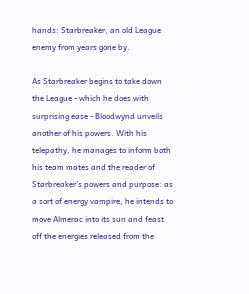hands: Starbreaker, an old League enemy from years gone by.

As Starbreaker begins to take down the League - which he does with surprising ease - Bloodwynd unveils another of his powers. With his telepathy, he manages to inform both his team mates and the reader of Starbreaker's powers and purpose: as a sort of energy vampire, he intends to move Almerac into its sun and feast off the energies released from the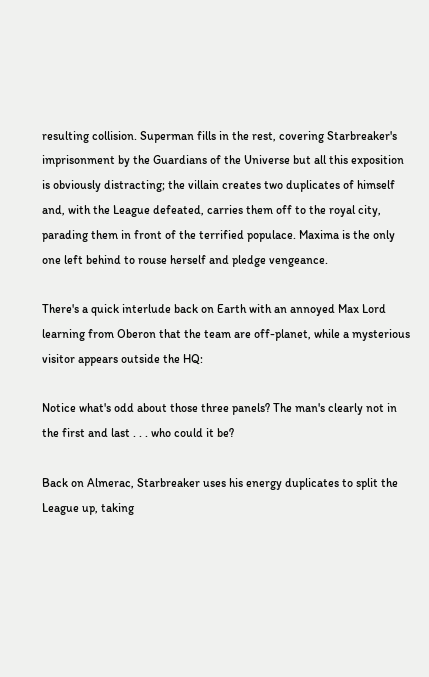resulting collision. Superman fills in the rest, covering Starbreaker's imprisonment by the Guardians of the Universe but all this exposition is obviously distracting; the villain creates two duplicates of himself and, with the League defeated, carries them off to the royal city, parading them in front of the terrified populace. Maxima is the only one left behind to rouse herself and pledge vengeance.

There's a quick interlude back on Earth with an annoyed Max Lord learning from Oberon that the team are off-planet, while a mysterious visitor appears outside the HQ:

Notice what's odd about those three panels? The man's clearly not in the first and last . . . who could it be?

Back on Almerac, Starbreaker uses his energy duplicates to split the League up, taking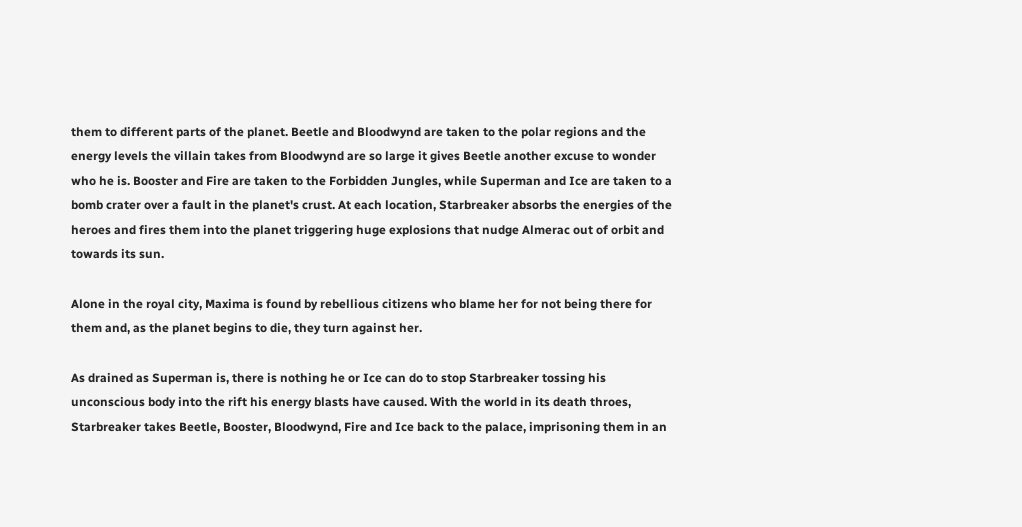them to different parts of the planet. Beetle and Bloodwynd are taken to the polar regions and the energy levels the villain takes from Bloodwynd are so large it gives Beetle another excuse to wonder who he is. Booster and Fire are taken to the Forbidden Jungles, while Superman and Ice are taken to a bomb crater over a fault in the planet's crust. At each location, Starbreaker absorbs the energies of the heroes and fires them into the planet triggering huge explosions that nudge Almerac out of orbit and towards its sun.

Alone in the royal city, Maxima is found by rebellious citizens who blame her for not being there for them and, as the planet begins to die, they turn against her.

As drained as Superman is, there is nothing he or Ice can do to stop Starbreaker tossing his unconscious body into the rift his energy blasts have caused. With the world in its death throes, Starbreaker takes Beetle, Booster, Bloodwynd, Fire and Ice back to the palace, imprisoning them in an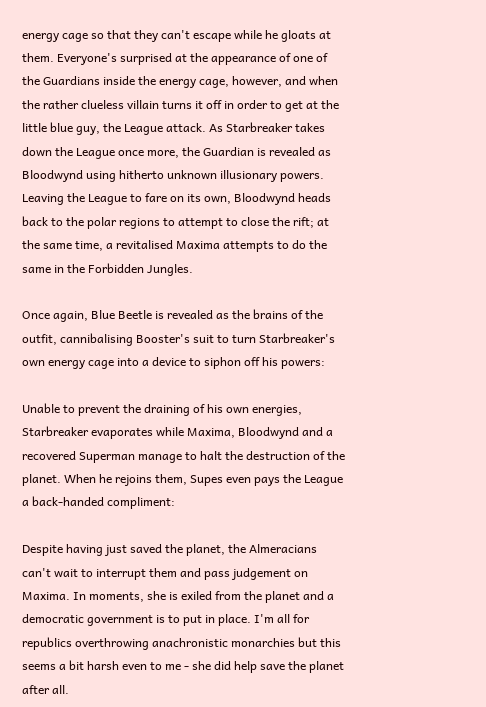energy cage so that they can't escape while he gloats at them. Everyone's surprised at the appearance of one of the Guardians inside the energy cage, however, and when the rather clueless villain turns it off in order to get at the little blue guy, the League attack. As Starbreaker takes down the League once more, the Guardian is revealed as Bloodwynd using hitherto unknown illusionary powers. Leaving the League to fare on its own, Bloodwynd heads back to the polar regions to attempt to close the rift; at the same time, a revitalised Maxima attempts to do the same in the Forbidden Jungles.

Once again, Blue Beetle is revealed as the brains of the outfit, cannibalising Booster's suit to turn Starbreaker's own energy cage into a device to siphon off his powers:

Unable to prevent the draining of his own energies, Starbreaker evaporates while Maxima, Bloodwynd and a recovered Superman manage to halt the destruction of the planet. When he rejoins them, Supes even pays the League a back-handed compliment:

Despite having just saved the planet, the Almeracians can't wait to interrupt them and pass judgement on Maxima. In moments, she is exiled from the planet and a democratic government is to put in place. I'm all for republics overthrowing anachronistic monarchies but this seems a bit harsh even to me - she did help save the planet after all.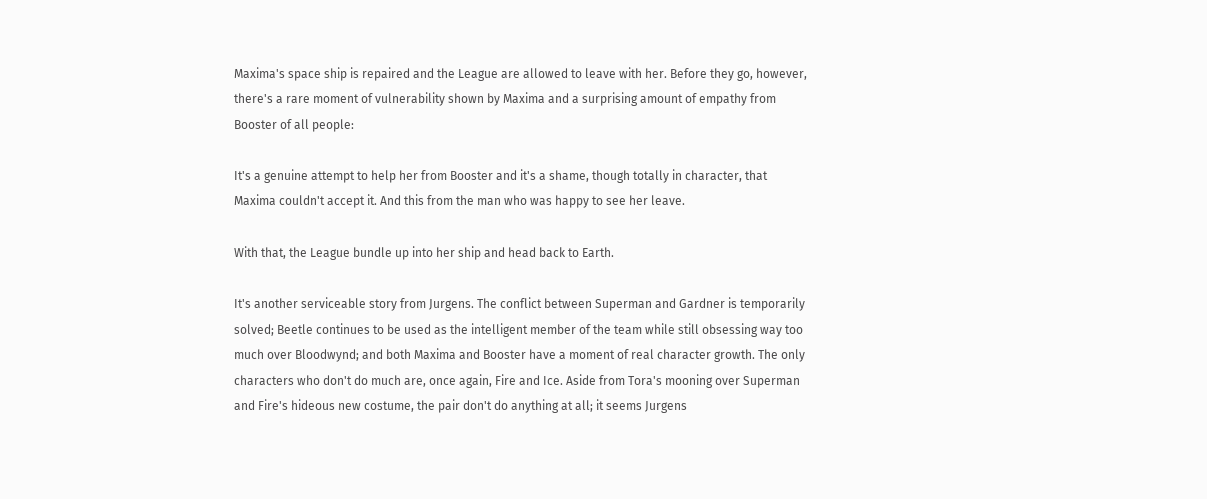Maxima's space ship is repaired and the League are allowed to leave with her. Before they go, however, there's a rare moment of vulnerability shown by Maxima and a surprising amount of empathy from Booster of all people:

It's a genuine attempt to help her from Booster and it's a shame, though totally in character, that Maxima couldn't accept it. And this from the man who was happy to see her leave.

With that, the League bundle up into her ship and head back to Earth.

It's another serviceable story from Jurgens. The conflict between Superman and Gardner is temporarily solved; Beetle continues to be used as the intelligent member of the team while still obsessing way too much over Bloodwynd; and both Maxima and Booster have a moment of real character growth. The only characters who don't do much are, once again, Fire and Ice. Aside from Tora's mooning over Superman and Fire's hideous new costume, the pair don't do anything at all; it seems Jurgens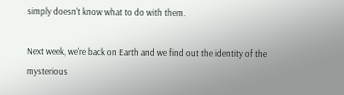simply doesn't know what to do with them.

Next week, we're back on Earth and we find out the identity of the mysterious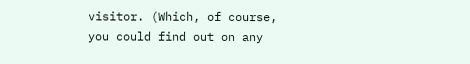visitor. (Which, of course, you could find out on any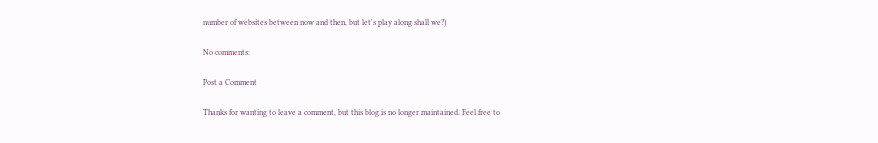number of websites between now and then, but let's play along shall we?)

No comments:

Post a Comment

Thanks for wanting to leave a comment, but this blog is no longer maintained. Feel free to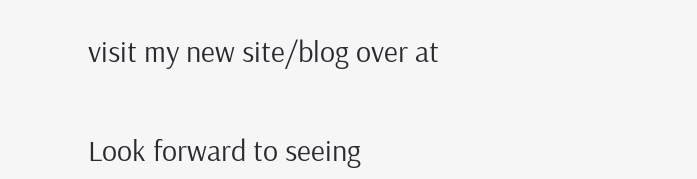visit my new site/blog over at


Look forward to seeing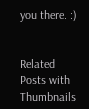you there. :)


Related Posts with Thumbnails